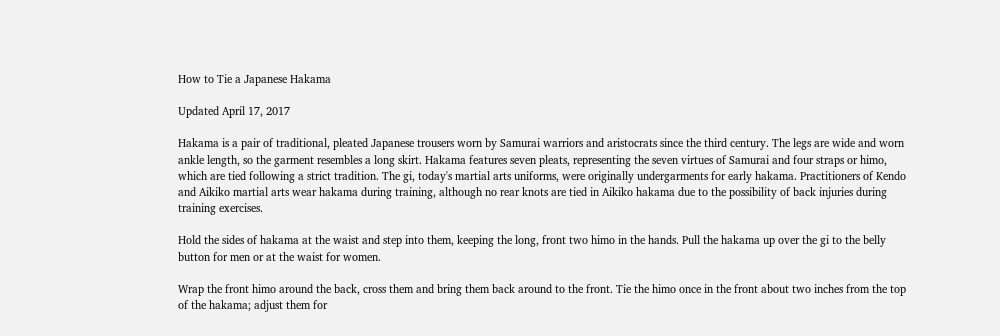How to Tie a Japanese Hakama

Updated April 17, 2017

Hakama is a pair of traditional, pleated Japanese trousers worn by Samurai warriors and aristocrats since the third century. The legs are wide and worn ankle length, so the garment resembles a long skirt. Hakama features seven pleats, representing the seven virtues of Samurai and four straps or himo, which are tied following a strict tradition. The gi, today's martial arts uniforms, were originally undergarments for early hakama. Practitioners of Kendo and Aikiko martial arts wear hakama during training, although no rear knots are tied in Aikiko hakama due to the possibility of back injuries during training exercises.

Hold the sides of hakama at the waist and step into them, keeping the long, front two himo in the hands. Pull the hakama up over the gi to the belly button for men or at the waist for women.

Wrap the front himo around the back, cross them and bring them back around to the front. Tie the himo once in the front about two inches from the top of the hakama; adjust them for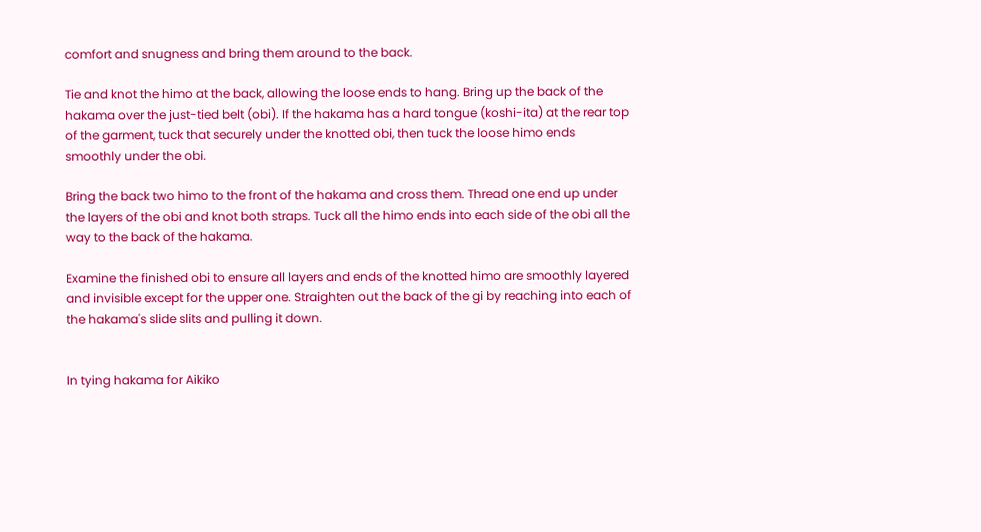comfort and snugness and bring them around to the back.

Tie and knot the himo at the back, allowing the loose ends to hang. Bring up the back of the hakama over the just-tied belt (obi). If the hakama has a hard tongue (koshi-ita) at the rear top of the garment, tuck that securely under the knotted obi, then tuck the loose himo ends smoothly under the obi.

Bring the back two himo to the front of the hakama and cross them. Thread one end up under the layers of the obi and knot both straps. Tuck all the himo ends into each side of the obi all the way to the back of the hakama.

Examine the finished obi to ensure all layers and ends of the knotted himo are smoothly layered and invisible except for the upper one. Straighten out the back of the gi by reaching into each of the hakama's slide slits and pulling it down.


In tying hakama for Aikiko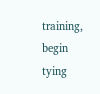training, begin tying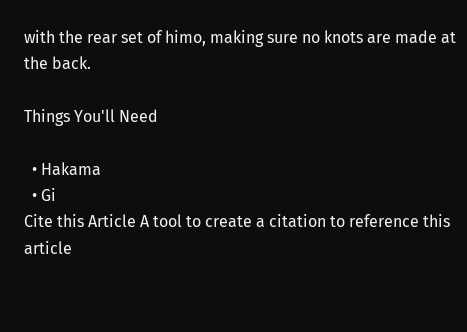with the rear set of himo, making sure no knots are made at the back.

Things You'll Need

  • Hakama
  • Gi
Cite this Article A tool to create a citation to reference this article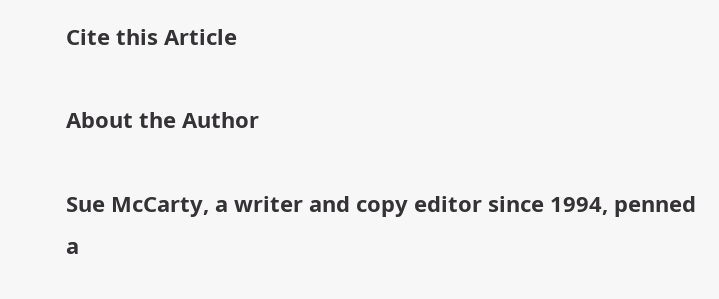Cite this Article

About the Author

Sue McCarty, a writer and copy editor since 1994, penned a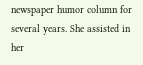newspaper humor column for several years. She assisted in her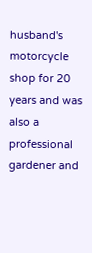husband's motorcycle shop for 20 years and was also a professional gardener and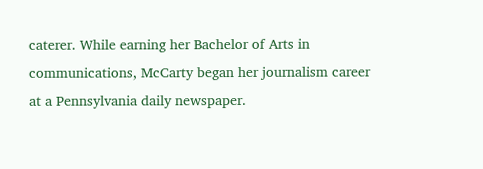caterer. While earning her Bachelor of Arts in communications, McCarty began her journalism career at a Pennsylvania daily newspaper.